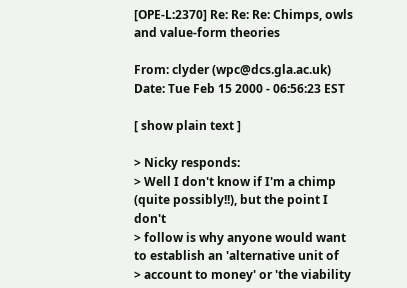[OPE-L:2370] Re: Re: Re: Chimps, owls and value-form theories

From: clyder (wpc@dcs.gla.ac.uk)
Date: Tue Feb 15 2000 - 06:56:23 EST

[ show plain text ]

> Nicky responds:
> Well I don't know if I'm a chimp (quite possibly!!), but the point I don't
> follow is why anyone would want to establish an 'alternative unit of
> account to money' or 'the viability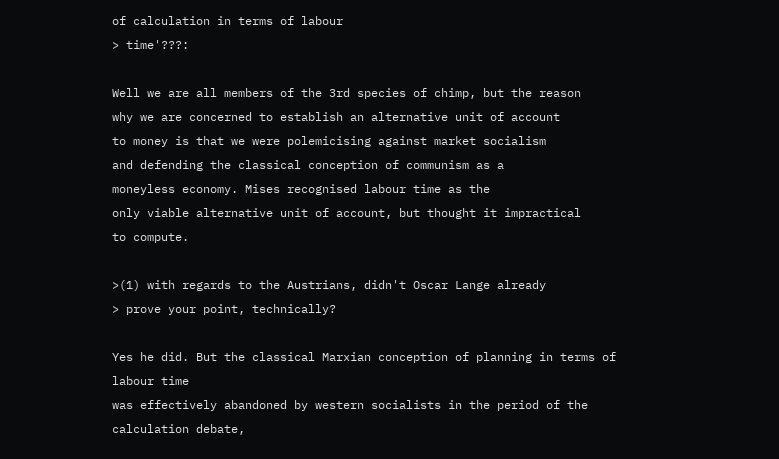of calculation in terms of labour
> time'???:

Well we are all members of the 3rd species of chimp, but the reason
why we are concerned to establish an alternative unit of account
to money is that we were polemicising against market socialism
and defending the classical conception of communism as a
moneyless economy. Mises recognised labour time as the
only viable alternative unit of account, but thought it impractical
to compute.

>(1) with regards to the Austrians, didn't Oscar Lange already
> prove your point, technically?

Yes he did. But the classical Marxian conception of planning in terms of
labour time
was effectively abandoned by western socialists in the period of the
calculation debate,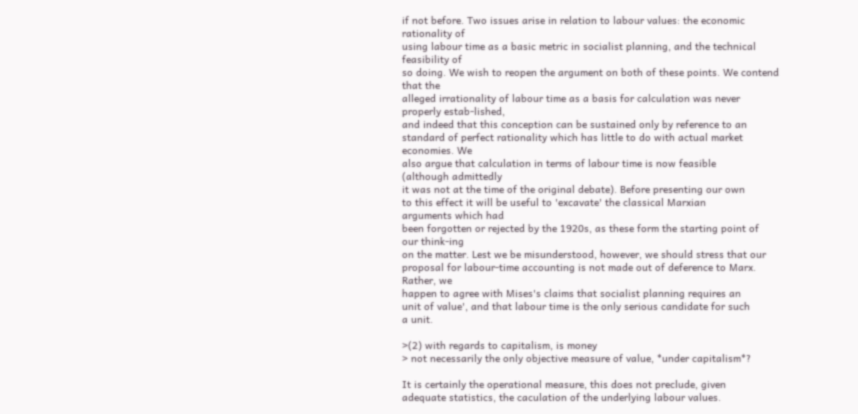if not before. Two issues arise in relation to labour values: the economic
rationality of
using labour time as a basic metric in socialist planning, and the technical
feasibility of
so doing. We wish to reopen the argument on both of these points. We contend
that the
alleged irrationality of labour time as a basis for calculation was never
properly estab-lished,
and indeed that this conception can be sustained only by reference to an
standard of perfect rationality which has little to do with actual market
economies. We
also argue that calculation in terms of labour time is now feasible
(although admittedly
it was not at the time of the original debate). Before presenting our own
to this effect it will be useful to 'excavate' the classical Marxian
arguments which had
been forgotten or rejected by the 1920s, as these form the starting point of
our think-ing
on the matter. Lest we be misunderstood, however, we should stress that our
proposal for labour-time accounting is not made out of deference to Marx.
Rather, we
happen to agree with Mises's claims that socialist planning requires an
unit of value', and that labour time is the only serious candidate for such
a unit.

>(2) with regards to capitalism, is money
> not necessarily the only objective measure of value, *under capitalism*?

It is certainly the operational measure, this does not preclude, given
adequate statistics, the caculation of the underlying labour values.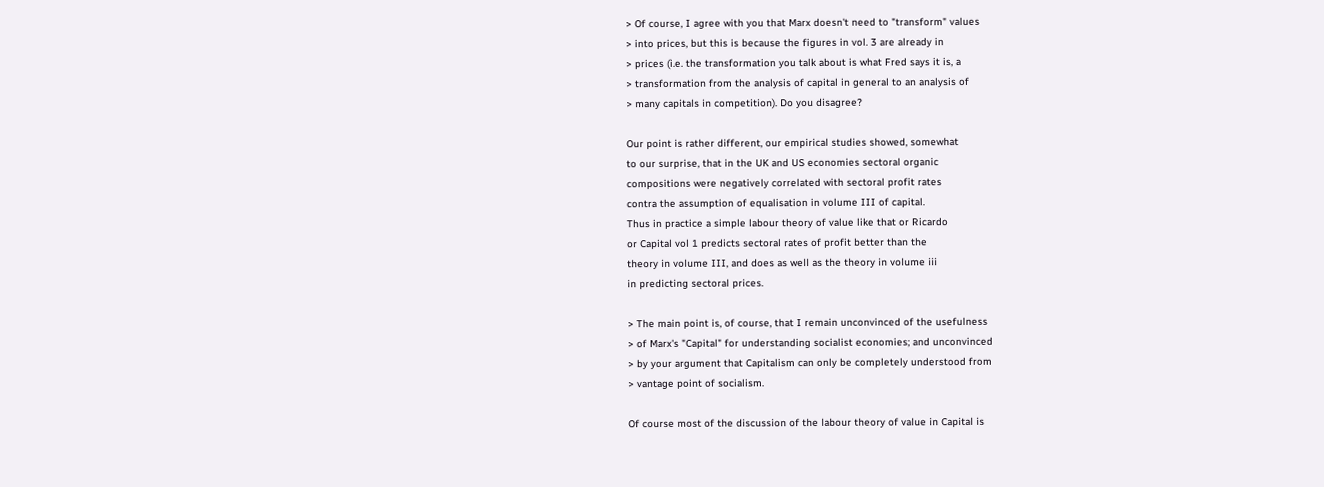> Of course, I agree with you that Marx doesn't need to "transform" values
> into prices, but this is because the figures in vol. 3 are already in
> prices (i.e. the transformation you talk about is what Fred says it is, a
> transformation from the analysis of capital in general to an analysis of
> many capitals in competition). Do you disagree?

Our point is rather different, our empirical studies showed, somewhat
to our surprise, that in the UK and US economies sectoral organic
compositions were negatively correlated with sectoral profit rates
contra the assumption of equalisation in volume III of capital.
Thus in practice a simple labour theory of value like that or Ricardo
or Capital vol 1 predicts sectoral rates of profit better than the
theory in volume III, and does as well as the theory in volume iii
in predicting sectoral prices.

> The main point is, of course, that I remain unconvinced of the usefulness
> of Marx's "Capital" for understanding socialist economies; and unconvinced
> by your argument that Capitalism can only be completely understood from
> vantage point of socialism.

Of course most of the discussion of the labour theory of value in Capital is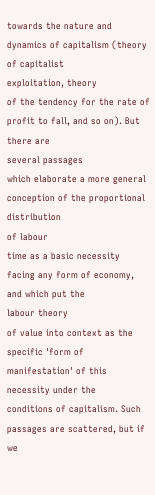towards the nature and dynamics of capitalism (theory of capitalist
exploitation, theory
of the tendency for the rate of profit to fall, and so on). But there are
several passages
which elaborate a more general conception of the proportional distribution
of labour
time as a basic necessity facing any form of economy, and which put the
labour theory
of value into context as the specific 'form of manifestation' of this
necessity under the
conditions of capitalism. Such passages are scattered, but if we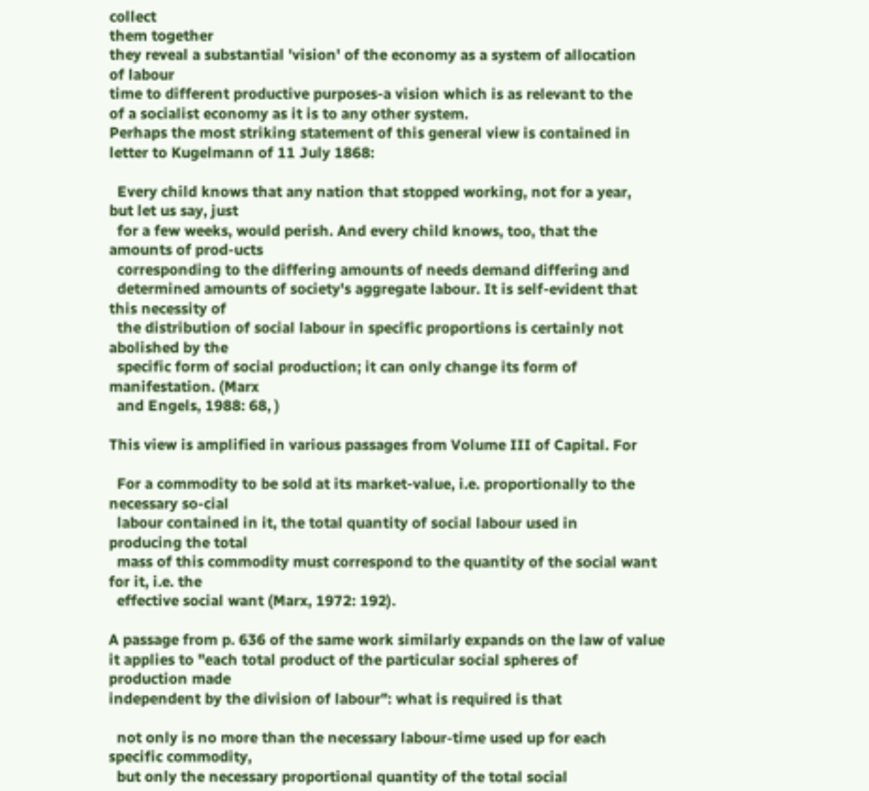collect
them together
they reveal a substantial 'vision' of the economy as a system of allocation
of labour
time to different productive purposes-a vision which is as relevant to the
of a socialist economy as it is to any other system.
Perhaps the most striking statement of this general view is contained in
letter to Kugelmann of 11 July 1868:

  Every child knows that any nation that stopped working, not for a year,
but let us say, just
  for a few weeks, would perish. And every child knows, too, that the
amounts of prod-ucts
  corresponding to the differing amounts of needs demand differing and
  determined amounts of society's aggregate labour. It is self-evident that
this necessity of
  the distribution of social labour in specific proportions is certainly not
abolished by the
  specific form of social production; it can only change its form of
manifestation. (Marx
  and Engels, 1988: 68, )

This view is amplified in various passages from Volume III of Capital. For

  For a commodity to be sold at its market-value, i.e. proportionally to the
necessary so-cial
  labour contained in it, the total quantity of social labour used in
producing the total
  mass of this commodity must correspond to the quantity of the social want
for it, i.e. the
  effective social want (Marx, 1972: 192).

A passage from p. 636 of the same work similarly expands on the law of value
it applies to "each total product of the particular social spheres of
production made
independent by the division of labour": what is required is that

  not only is no more than the necessary labour-time used up for each
specific commodity,
  but only the necessary proportional quantity of the total social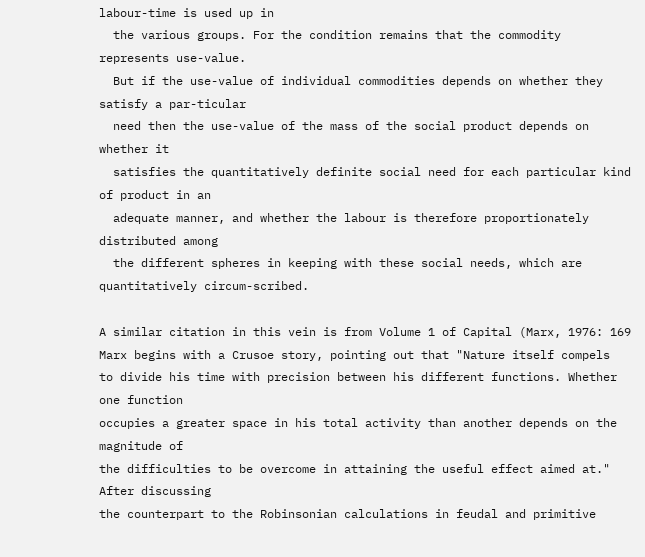labour-time is used up in
  the various groups. For the condition remains that the commodity
represents use-value.
  But if the use-value of individual commodities depends on whether they
satisfy a par-ticular
  need then the use-value of the mass of the social product depends on
whether it
  satisfies the quantitatively definite social need for each particular kind
of product in an
  adequate manner, and whether the labour is therefore proportionately
distributed among
  the different spheres in keeping with these social needs, which are
quantitatively circum-scribed.

A similar citation in this vein is from Volume 1 of Capital (Marx, 1976: 169
Marx begins with a Crusoe story, pointing out that "Nature itself compels
to divide his time with precision between his different functions. Whether
one function
occupies a greater space in his total activity than another depends on the
magnitude of
the difficulties to be overcome in attaining the useful effect aimed at."
After discussing
the counterpart to the Robinsonian calculations in feudal and primitive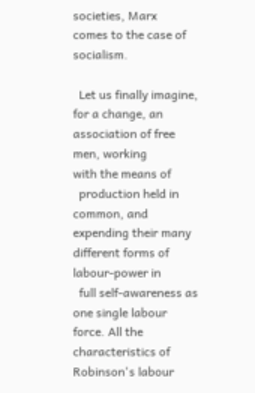societies, Marx
comes to the case of socialism.

  Let us finally imagine, for a change, an association of free men, working
with the means of
  production held in common, and expending their many different forms of
labour-power in
  full self-awareness as one single labour force. All the characteristics of
Robinson's labour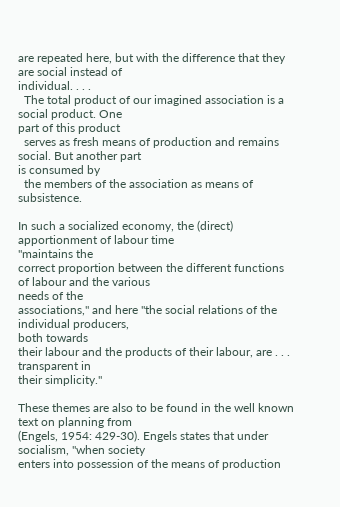are repeated here, but with the difference that they are social instead of
individual. . . .
  The total product of our imagined association is a social product. One
part of this product
  serves as fresh means of production and remains social. But another part
is consumed by
  the members of the association as means of subsistence.

In such a socialized economy, the (direct) apportionment of labour time
"maintains the
correct proportion between the different functions of labour and the various
needs of the
associations," and here "the social relations of the individual producers,
both towards
their labour and the products of their labour, are . . . transparent in
their simplicity."

These themes are also to be found in the well known text on planning from
(Engels, 1954: 429-30). Engels states that under socialism, "when society
enters into possession of the means of production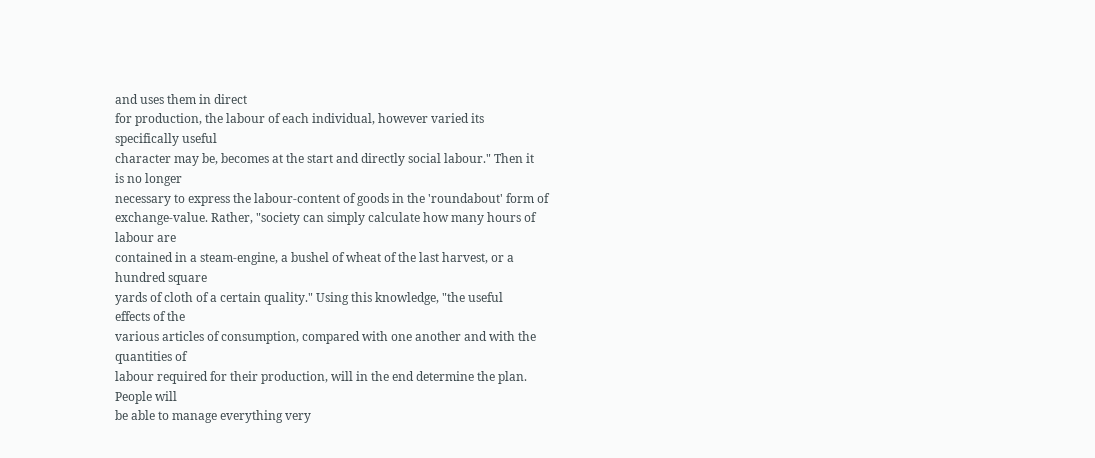and uses them in direct
for production, the labour of each individual, however varied its
specifically useful
character may be, becomes at the start and directly social labour." Then it
is no longer
necessary to express the labour-content of goods in the 'roundabout' form of
exchange-value. Rather, "society can simply calculate how many hours of
labour are
contained in a steam-engine, a bushel of wheat of the last harvest, or a
hundred square
yards of cloth of a certain quality." Using this knowledge, "the useful
effects of the
various articles of consumption, compared with one another and with the
quantities of
labour required for their production, will in the end determine the plan.
People will
be able to manage everything very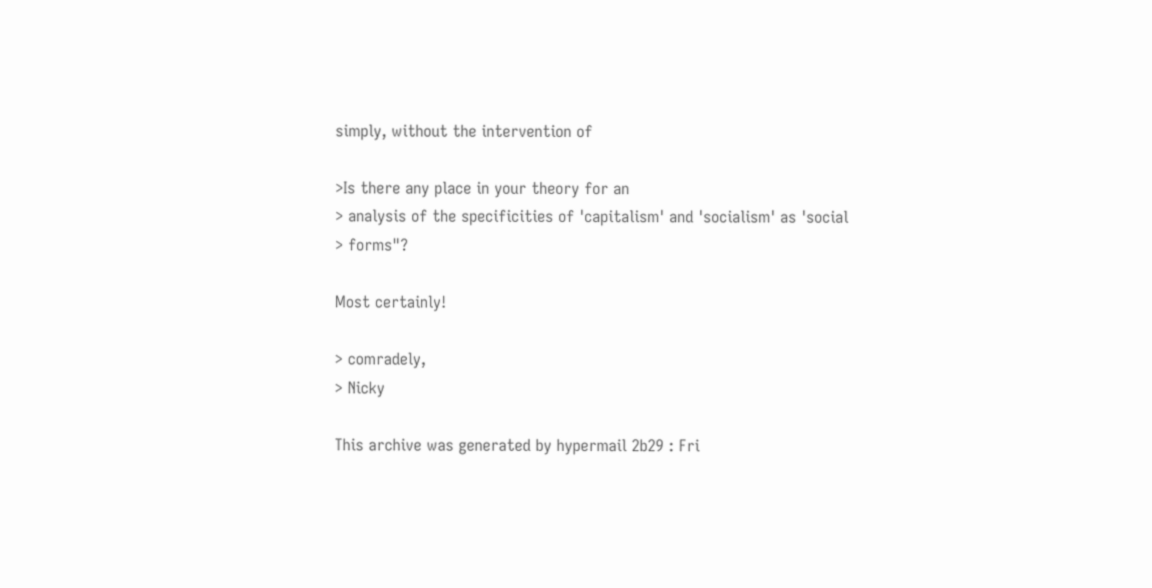simply, without the intervention of

>Is there any place in your theory for an
> analysis of the specificities of 'capitalism' and 'socialism' as 'social
> forms"?

Most certainly!

> comradely,
> Nicky

This archive was generated by hypermail 2b29 : Fri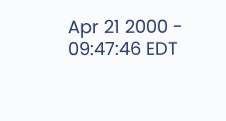Apr 21 2000 - 09:47:46 EDT